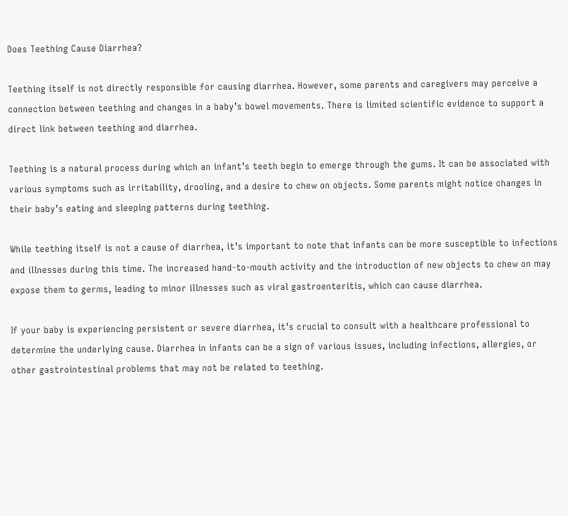Does Teething Cause Diarrhea?

Teething itself is not directly responsible for causing diarrhea. However, some parents and caregivers may perceive a connection between teething and changes in a baby’s bowel movements. There is limited scientific evidence to support a direct link between teething and diarrhea.

Teething is a natural process during which an infant’s teeth begin to emerge through the gums. It can be associated with various symptoms such as irritability, drooling, and a desire to chew on objects. Some parents might notice changes in their baby’s eating and sleeping patterns during teething.

While teething itself is not a cause of diarrhea, it’s important to note that infants can be more susceptible to infections and illnesses during this time. The increased hand-to-mouth activity and the introduction of new objects to chew on may expose them to germs, leading to minor illnesses such as viral gastroenteritis, which can cause diarrhea.

If your baby is experiencing persistent or severe diarrhea, it’s crucial to consult with a healthcare professional to determine the underlying cause. Diarrhea in infants can be a sign of various issues, including infections, allergies, or other gastrointestinal problems that may not be related to teething.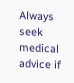Always seek medical advice if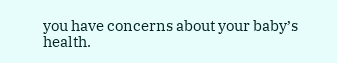you have concerns about your baby’s health.